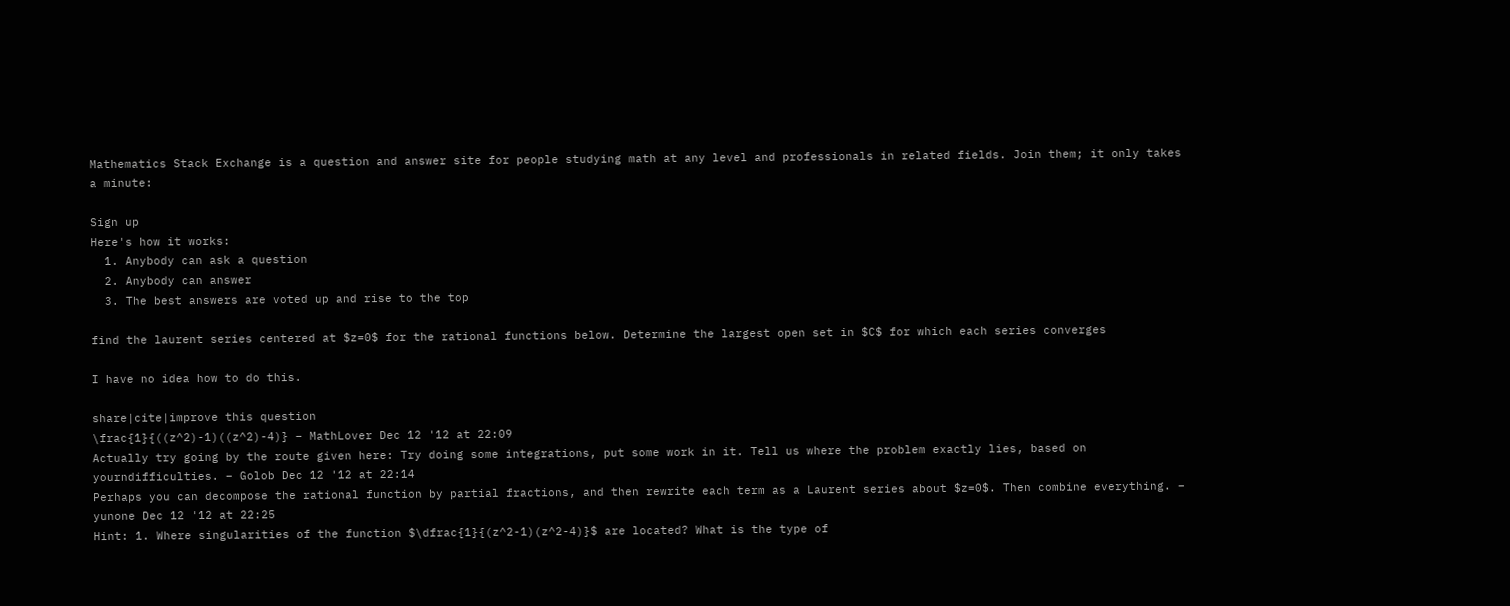Mathematics Stack Exchange is a question and answer site for people studying math at any level and professionals in related fields. Join them; it only takes a minute:

Sign up
Here's how it works:
  1. Anybody can ask a question
  2. Anybody can answer
  3. The best answers are voted up and rise to the top

find the laurent series centered at $z=0$ for the rational functions below. Determine the largest open set in $C$ for which each series converges

I have no idea how to do this.

share|cite|improve this question
\frac{1}{((z^2)-1)((z^2)-4)} – MathLover Dec 12 '12 at 22:09
Actually try going by the route given here: Try doing some integrations, put some work in it. Tell us where the problem exactly lies, based on yourndifficulties. – Golob Dec 12 '12 at 22:14
Perhaps you can decompose the rational function by partial fractions, and then rewrite each term as a Laurent series about $z=0$. Then combine everything. – yunone Dec 12 '12 at 22:25
Hint: 1. Where singularities of the function $\dfrac{1}{(z^2-1)(z^2-4)}$ are located? What is the type of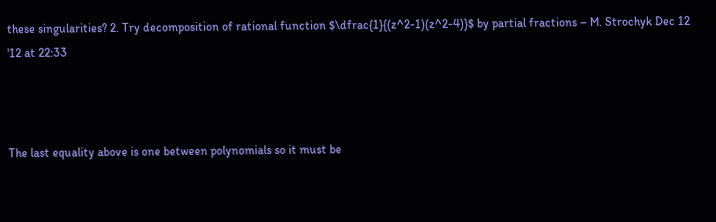these singularities? 2. Try decomposition of rational function $\dfrac{1}{(z^2-1)(z^2-4)}$ by partial fractions – M. Strochyk Dec 12 '12 at 22:33



The last equality above is one between polynomials so it must be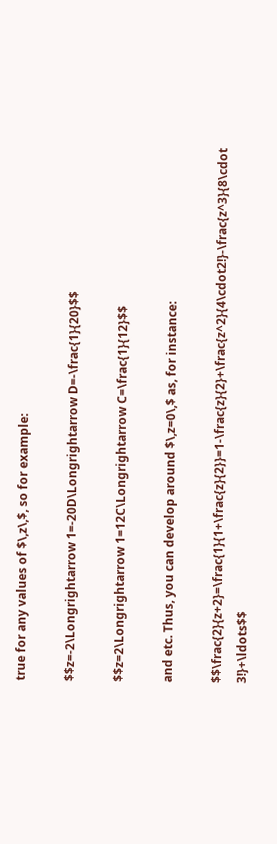true for any values of $\,z\,$, so for example:

$$z=-2\Longrightarrow 1=-20D\Longrightarrow D=-\frac{1}{20}$$

$$z=2\Longrightarrow 1=12C\Longrightarrow C=\frac{1}{12}$$

and etc. Thus, you can develop around $\,z=0\,$ as, for instance:

$$\frac{2}{z+2}=\frac{1}{1+\frac{z}{2}}=1-\frac{z}{2}+\frac{z^2}{4\cdot2!}-\frac{z^3}{8\cdot 3!}+\ldots$$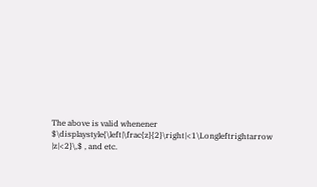The above is valid whenener $\displaystyle{\left|\frac{z}{2}\right|<1\Longleftrightarrow |z|<2}\,$ , and etc.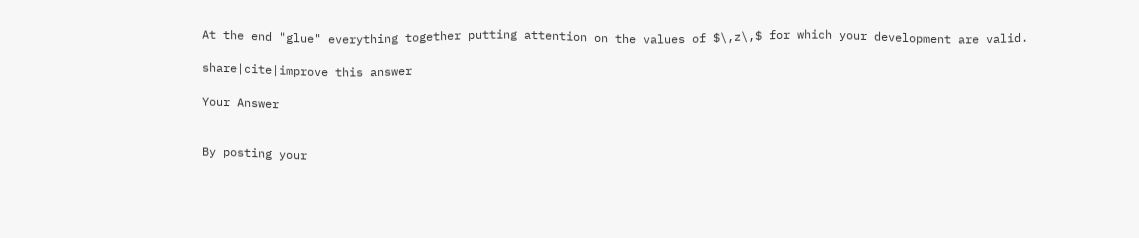At the end "glue" everything together putting attention on the values of $\,z\,$ for which your development are valid.

share|cite|improve this answer

Your Answer


By posting your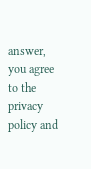answer, you agree to the privacy policy and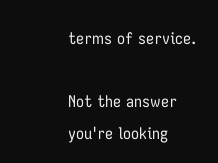terms of service.

Not the answer you're looking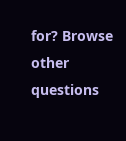for? Browse other questions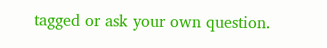tagged or ask your own question.